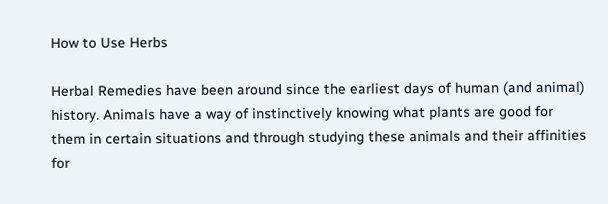How to Use Herbs

Herbal Remedies have been around since the earliest days of human (and animal) history. Animals have a way of instinctively knowing what plants are good for them in certain situations and through studying these animals and their affinities for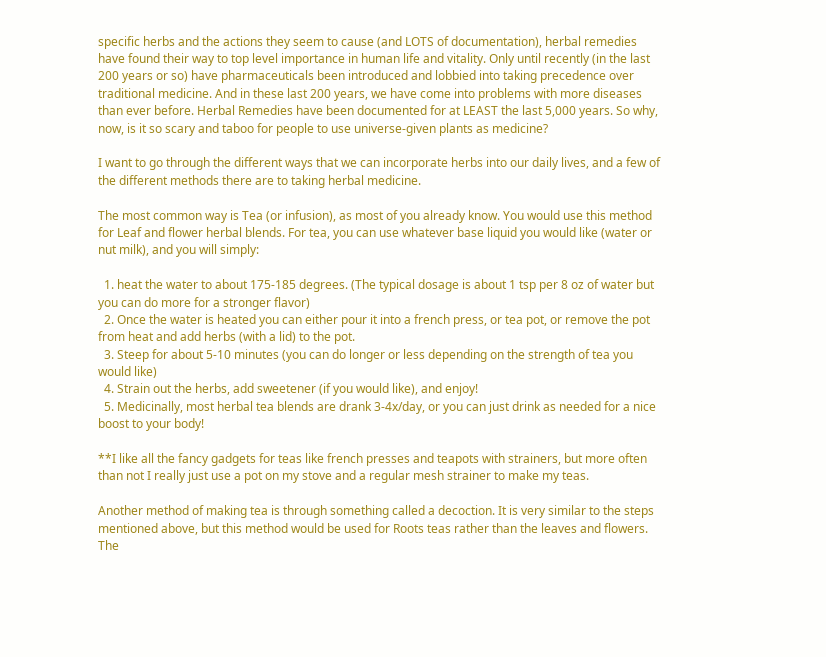specific herbs and the actions they seem to cause (and LOTS of documentation), herbal remedies have found their way to top level importance in human life and vitality. Only until recently (in the last 200 years or so) have pharmaceuticals been introduced and lobbied into taking precedence over traditional medicine. And in these last 200 years, we have come into problems with more diseases than ever before. Herbal Remedies have been documented for at LEAST the last 5,000 years. So why, now, is it so scary and taboo for people to use universe-given plants as medicine?

I want to go through the different ways that we can incorporate herbs into our daily lives, and a few of the different methods there are to taking herbal medicine.

The most common way is Tea (or infusion), as most of you already know. You would use this method for Leaf and flower herbal blends. For tea, you can use whatever base liquid you would like (water or nut milk), and you will simply:

  1. heat the water to about 175-185 degrees. (The typical dosage is about 1 tsp per 8 oz of water but you can do more for a stronger flavor)
  2. Once the water is heated you can either pour it into a french press, or tea pot, or remove the pot from heat and add herbs (with a lid) to the pot.
  3. Steep for about 5-10 minutes (you can do longer or less depending on the strength of tea you would like)
  4. Strain out the herbs, add sweetener (if you would like), and enjoy!
  5. Medicinally, most herbal tea blends are drank 3-4x/day, or you can just drink as needed for a nice boost to your body!

**I like all the fancy gadgets for teas like french presses and teapots with strainers, but more often than not I really just use a pot on my stove and a regular mesh strainer to make my teas.

Another method of making tea is through something called a decoction. It is very similar to the steps mentioned above, but this method would be used for Roots teas rather than the leaves and flowers. The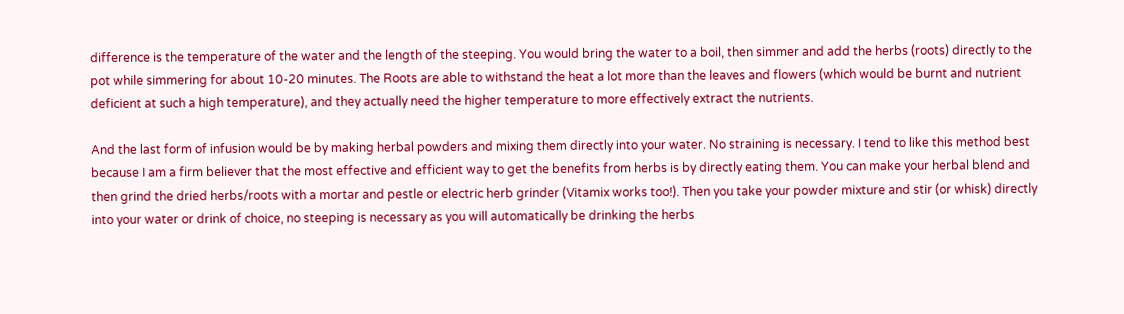difference is the temperature of the water and the length of the steeping. You would bring the water to a boil, then simmer and add the herbs (roots) directly to the pot while simmering for about 10-20 minutes. The Roots are able to withstand the heat a lot more than the leaves and flowers (which would be burnt and nutrient deficient at such a high temperature), and they actually need the higher temperature to more effectively extract the nutrients.

And the last form of infusion would be by making herbal powders and mixing them directly into your water. No straining is necessary. I tend to like this method best because I am a firm believer that the most effective and efficient way to get the benefits from herbs is by directly eating them. You can make your herbal blend and then grind the dried herbs/roots with a mortar and pestle or electric herb grinder (Vitamix works too!). Then you take your powder mixture and stir (or whisk) directly into your water or drink of choice, no steeping is necessary as you will automatically be drinking the herbs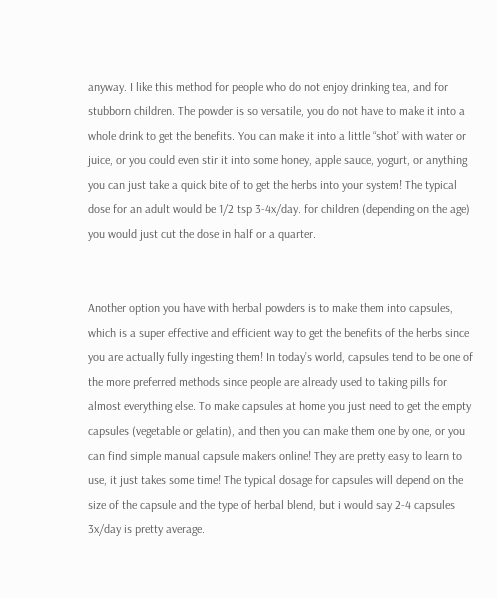anyway. I like this method for people who do not enjoy drinking tea, and for stubborn children. The powder is so versatile, you do not have to make it into a whole drink to get the benefits. You can make it into a little “shot’ with water or juice, or you could even stir it into some honey, apple sauce, yogurt, or anything you can just take a quick bite of to get the herbs into your system! The typical dose for an adult would be 1/2 tsp 3-4x/day. for children (depending on the age) you would just cut the dose in half or a quarter.


Another option you have with herbal powders is to make them into capsules, which is a super effective and efficient way to get the benefits of the herbs since you are actually fully ingesting them! In today’s world, capsules tend to be one of the more preferred methods since people are already used to taking pills for almost everything else. To make capsules at home you just need to get the empty capsules (vegetable or gelatin), and then you can make them one by one, or you can find simple manual capsule makers online! They are pretty easy to learn to use, it just takes some time! The typical dosage for capsules will depend on the size of the capsule and the type of herbal blend, but i would say 2-4 capsules 3x/day is pretty average.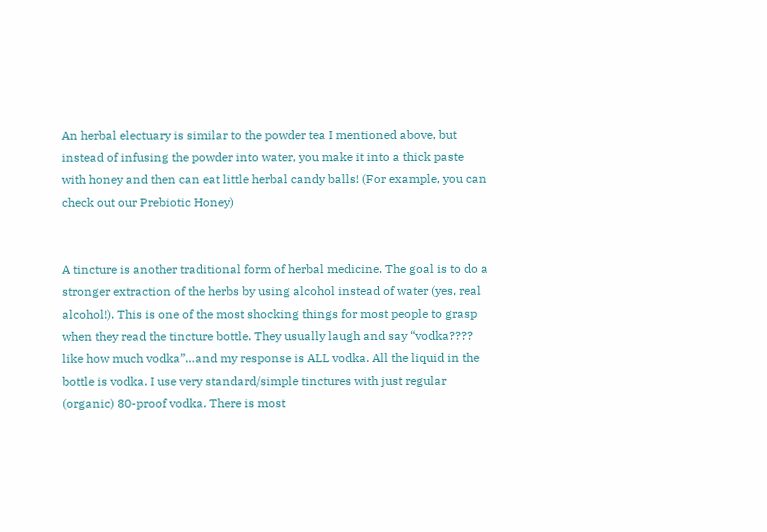An herbal electuary is similar to the powder tea I mentioned above, but instead of infusing the powder into water, you make it into a thick paste with honey and then can eat little herbal candy balls! (For example, you can check out our Prebiotic Honey)


A tincture is another traditional form of herbal medicine. The goal is to do a stronger extraction of the herbs by using alcohol instead of water (yes, real alcohol!). This is one of the most shocking things for most people to grasp when they read the tincture bottle. They usually laugh and say “vodka???? like how much vodka”…and my response is ALL vodka. All the liquid in the bottle is vodka. I use very standard/simple tinctures with just regular (organic) 80-proof vodka. There is most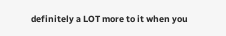definitely a LOT more to it when you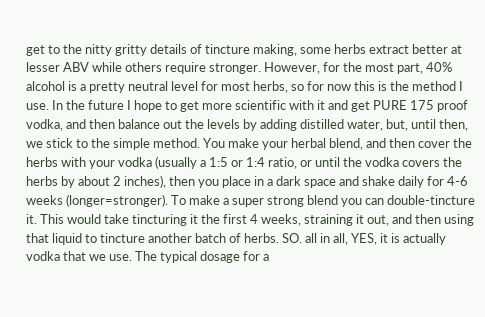get to the nitty gritty details of tincture making, some herbs extract better at lesser ABV while others require stronger. However, for the most part, 40% alcohol is a pretty neutral level for most herbs, so for now this is the method I use. In the future I hope to get more scientific with it and get PURE 175 proof vodka, and then balance out the levels by adding distilled water, but, until then, we stick to the simple method. You make your herbal blend, and then cover the herbs with your vodka (usually a 1:5 or 1:4 ratio, or until the vodka covers the herbs by about 2 inches), then you place in a dark space and shake daily for 4-6 weeks (longer=stronger). To make a super strong blend you can double-tincture it. This would take tincturing it the first 4 weeks, straining it out, and then using that liquid to tincture another batch of herbs. SO. all in all, YES, it is actually vodka that we use. The typical dosage for a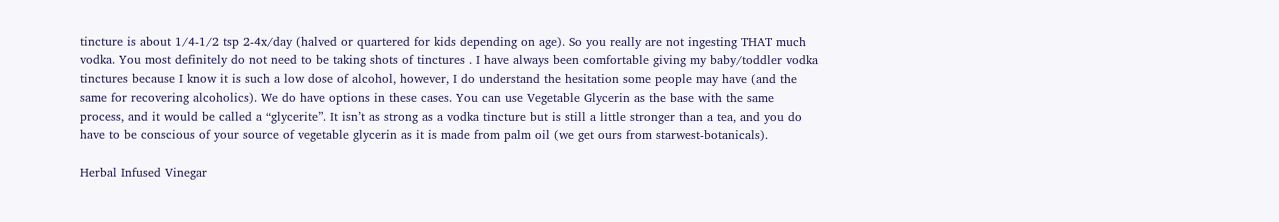tincture is about 1/4-1/2 tsp 2-4x/day (halved or quartered for kids depending on age). So you really are not ingesting THAT much vodka. You most definitely do not need to be taking shots of tinctures . I have always been comfortable giving my baby/toddler vodka tinctures because I know it is such a low dose of alcohol, however, I do understand the hesitation some people may have (and the same for recovering alcoholics). We do have options in these cases. You can use Vegetable Glycerin as the base with the same process, and it would be called a “glycerite”. It isn’t as strong as a vodka tincture but is still a little stronger than a tea, and you do have to be conscious of your source of vegetable glycerin as it is made from palm oil (we get ours from starwest-botanicals).

Herbal Infused Vinegar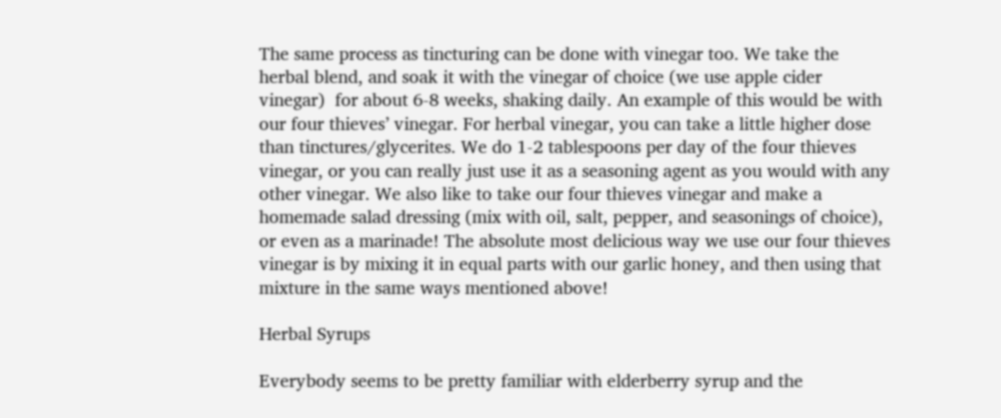The same process as tincturing can be done with vinegar too. We take the herbal blend, and soak it with the vinegar of choice (we use apple cider vinegar)  for about 6-8 weeks, shaking daily. An example of this would be with our four thieves’ vinegar. For herbal vinegar, you can take a little higher dose than tinctures/glycerites. We do 1-2 tablespoons per day of the four thieves vinegar, or you can really just use it as a seasoning agent as you would with any other vinegar. We also like to take our four thieves vinegar and make a homemade salad dressing (mix with oil, salt, pepper, and seasonings of choice), or even as a marinade! The absolute most delicious way we use our four thieves vinegar is by mixing it in equal parts with our garlic honey, and then using that mixture in the same ways mentioned above!

Herbal Syrups

Everybody seems to be pretty familiar with elderberry syrup and the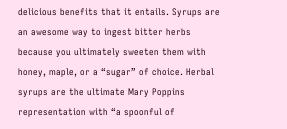delicious benefits that it entails. Syrups are an awesome way to ingest bitter herbs because you ultimately sweeten them with honey, maple, or a “sugar” of choice. Herbal syrups are the ultimate Mary Poppins representation with “a spoonful of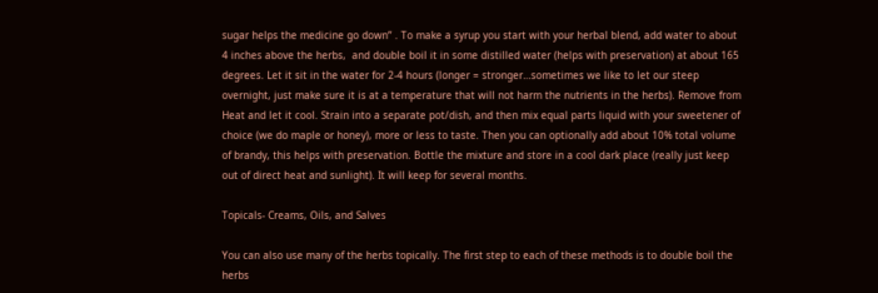sugar helps the medicine go down” . To make a syrup you start with your herbal blend, add water to about 4 inches above the herbs,  and double boil it in some distilled water (helps with preservation) at about 165 degrees. Let it sit in the water for 2-4 hours (longer = stronger…sometimes we like to let our steep overnight, just make sure it is at a temperature that will not harm the nutrients in the herbs). Remove from Heat and let it cool. Strain into a separate pot/dish, and then mix equal parts liquid with your sweetener of choice (we do maple or honey), more or less to taste. Then you can optionally add about 10% total volume of brandy, this helps with preservation. Bottle the mixture and store in a cool dark place (really just keep out of direct heat and sunlight). It will keep for several months.

Topicals- Creams, Oils, and Salves

You can also use many of the herbs topically. The first step to each of these methods is to double boil the herbs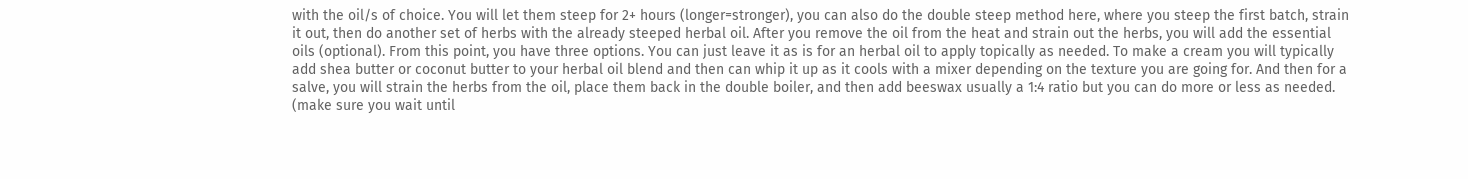with the oil/s of choice. You will let them steep for 2+ hours (longer=stronger), you can also do the double steep method here, where you steep the first batch, strain it out, then do another set of herbs with the already steeped herbal oil. After you remove the oil from the heat and strain out the herbs, you will add the essential oils (optional). From this point, you have three options. You can just leave it as is for an herbal oil to apply topically as needed. To make a cream you will typically add shea butter or coconut butter to your herbal oil blend and then can whip it up as it cools with a mixer depending on the texture you are going for. And then for a salve, you will strain the herbs from the oil, place them back in the double boiler, and then add beeswax usually a 1:4 ratio but you can do more or less as needed. (make sure you wait until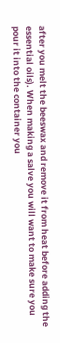after you melt the beeswax and remove it from heat before adding the essential oils). When making a salve you will want to make sure you pour it into the container you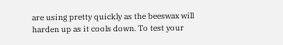are using pretty quickly as the beeswax will harden up as it cools down. To test your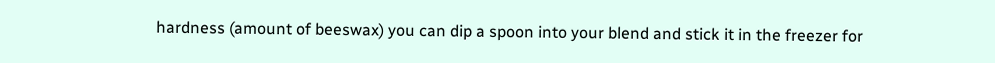hardness (amount of beeswax) you can dip a spoon into your blend and stick it in the freezer for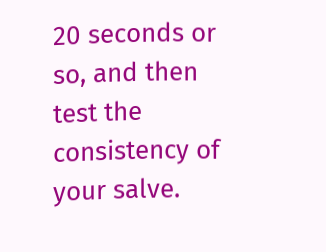20 seconds or so, and then test the consistency of your salve.